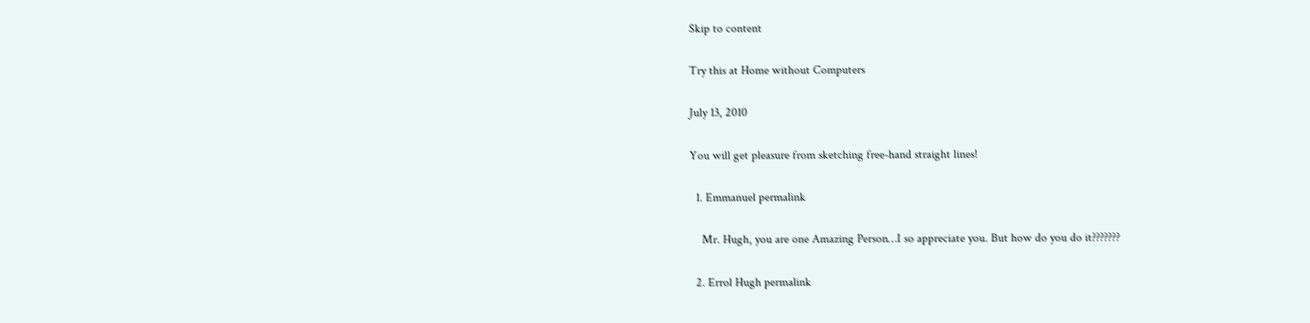Skip to content

Try this at Home without Computers

July 13, 2010

You will get pleasure from sketching free-hand straight lines!

  1. Emmanuel permalink

    Mr. Hugh, you are one Amazing Person…I so appreciate you. But how do you do it???????

  2. Errol Hugh permalink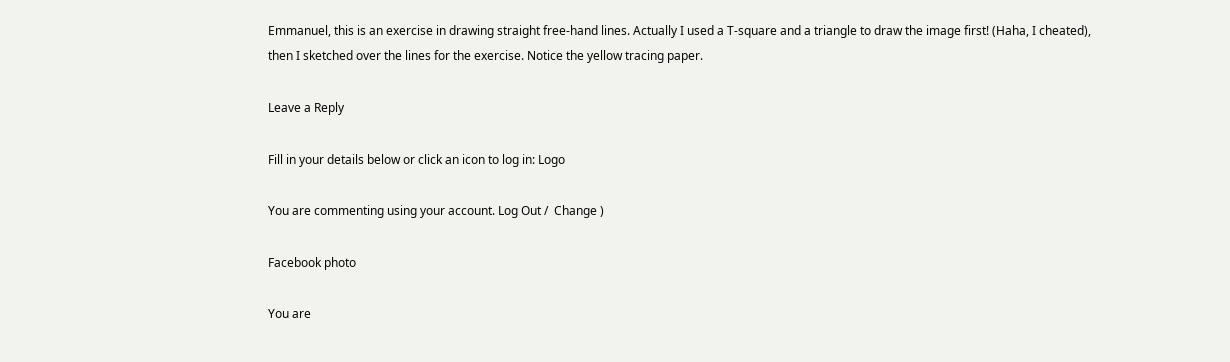Emmanuel, this is an exercise in drawing straight free-hand lines. Actually I used a T-square and a triangle to draw the image first! (Haha, I cheated), then I sketched over the lines for the exercise. Notice the yellow tracing paper.

Leave a Reply

Fill in your details below or click an icon to log in: Logo

You are commenting using your account. Log Out /  Change )

Facebook photo

You are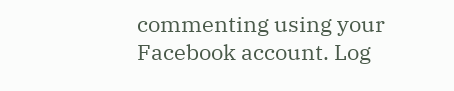commenting using your Facebook account. Log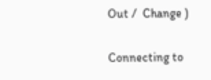Out /  Change )

Connecting to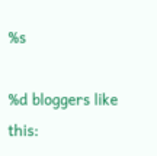%s

%d bloggers like this: